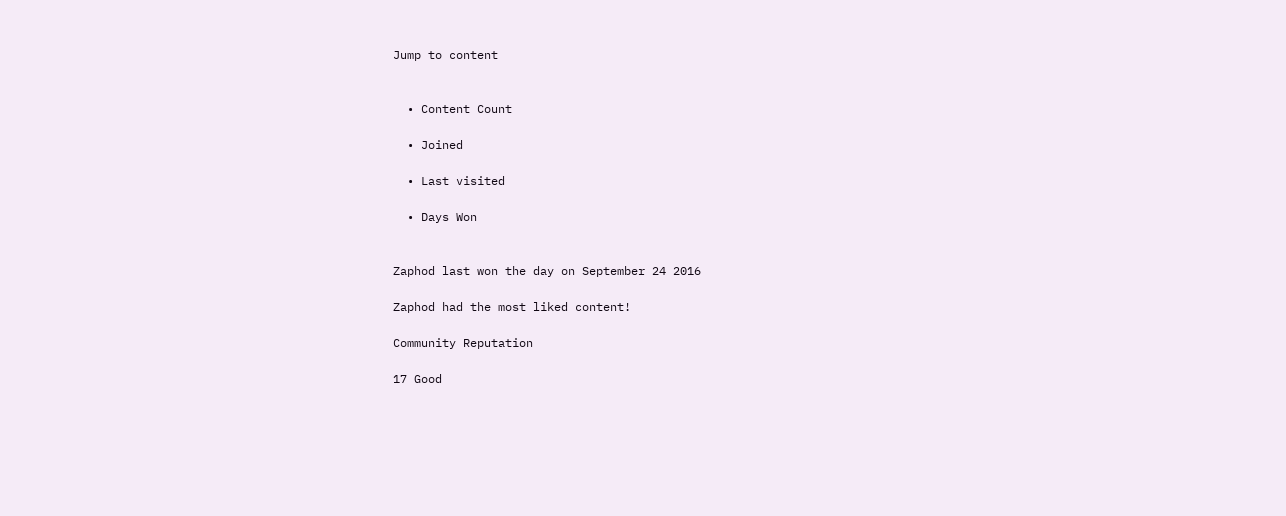Jump to content


  • Content Count

  • Joined

  • Last visited

  • Days Won


Zaphod last won the day on September 24 2016

Zaphod had the most liked content!

Community Reputation

17 Good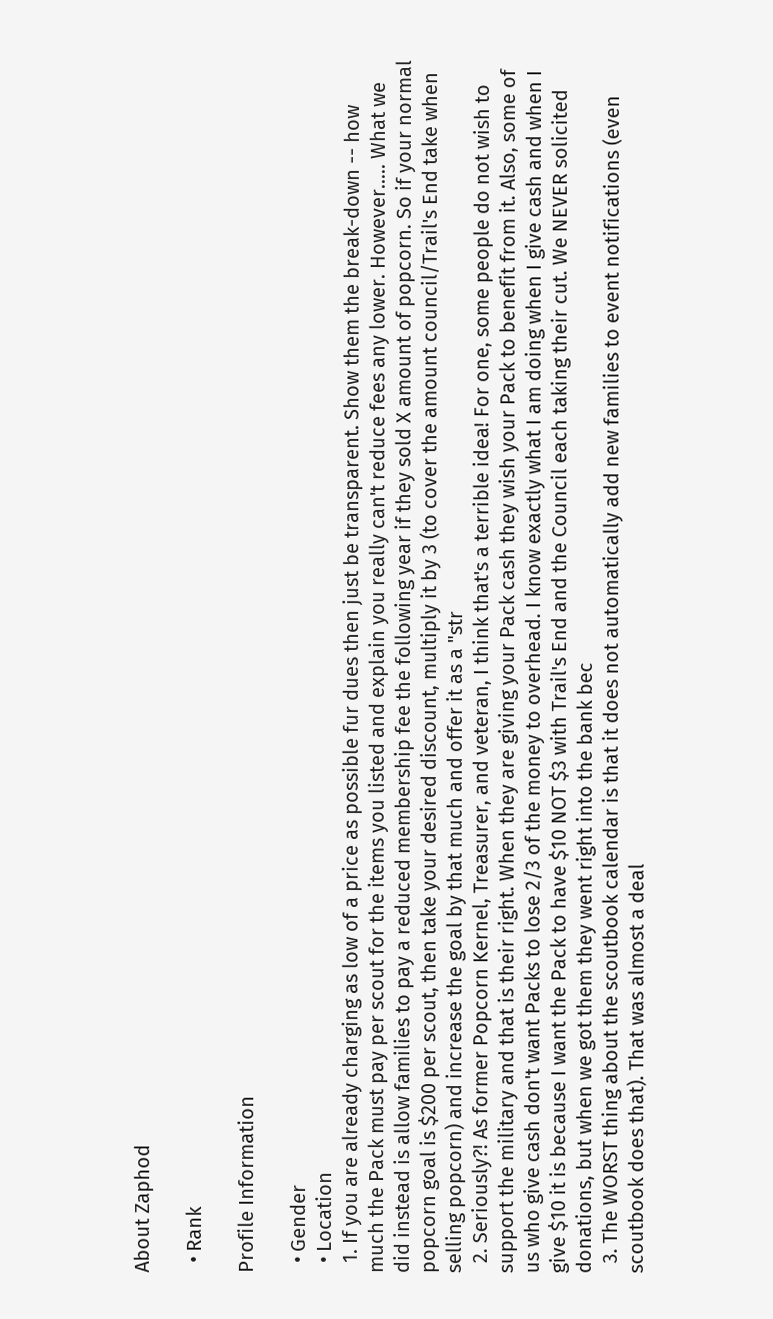About Zaphod

  • Rank

Profile Information

  • Gender
  • Location
  1. If you are already charging as low of a price as possible fur dues then just be transparent. Show them the break-down -- how much the Pack must pay per scout for the items you listed and explain you really can't reduce fees any lower. However..... What we did instead is allow families to pay a reduced membership fee the following year if they sold X amount of popcorn. So if your normal popcorn goal is $200 per scout, then take your desired discount, multiply it by 3 (to cover the amount council/Trail's End take when selling popcorn) and increase the goal by that much and offer it as a "str
  2. Seriously?! As former Popcorn Kernel, Treasurer, and veteran, I think that's a terrible idea! For one, some people do not wish to support the military and that is their right. When they are giving your Pack cash they wish your Pack to benefit from it. Also, some of us who give cash don't want Packs to lose 2/3 of the money to overhead. I know exactly what I am doing when I give cash and when I give $10 it is because I want the Pack to have $10 NOT $3 with Trail's End and the Council each taking their cut. We NEVER solicited donations, but when we got them they went right into the bank bec
  3. The WORST thing about the scoutbook calendar is that it does not automatically add new families to event notifications (even scoutbook does that). That was almost a deal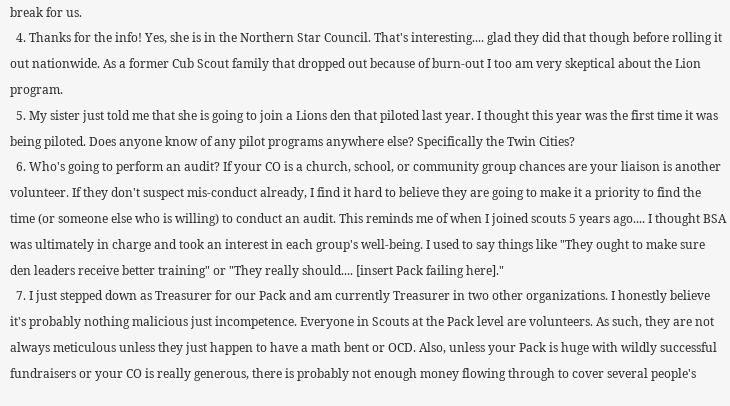break for us.
  4. Thanks for the info! Yes, she is in the Northern Star Council. That's interesting.... glad they did that though before rolling it out nationwide. As a former Cub Scout family that dropped out because of burn-out I too am very skeptical about the Lion program.
  5. My sister just told me that she is going to join a Lions den that piloted last year. I thought this year was the first time it was being piloted. Does anyone know of any pilot programs anywhere else? Specifically the Twin Cities?
  6. Who's going to perform an audit? If your CO is a church, school, or community group chances are your liaison is another volunteer. If they don't suspect mis-conduct already, I find it hard to believe they are going to make it a priority to find the time (or someone else who is willing) to conduct an audit. This reminds me of when I joined scouts 5 years ago.... I thought BSA was ultimately in charge and took an interest in each group's well-being. I used to say things like "They ought to make sure den leaders receive better training" or "They really should.... [insert Pack failing here]."
  7. I just stepped down as Treasurer for our Pack and am currently Treasurer in two other organizations. I honestly believe it's probably nothing malicious just incompetence. Everyone in Scouts at the Pack level are volunteers. As such, they are not always meticulous unless they just happen to have a math bent or OCD. Also, unless your Pack is huge with wildly successful fundraisers or your CO is really generous, there is probably not enough money flowing through to cover several people's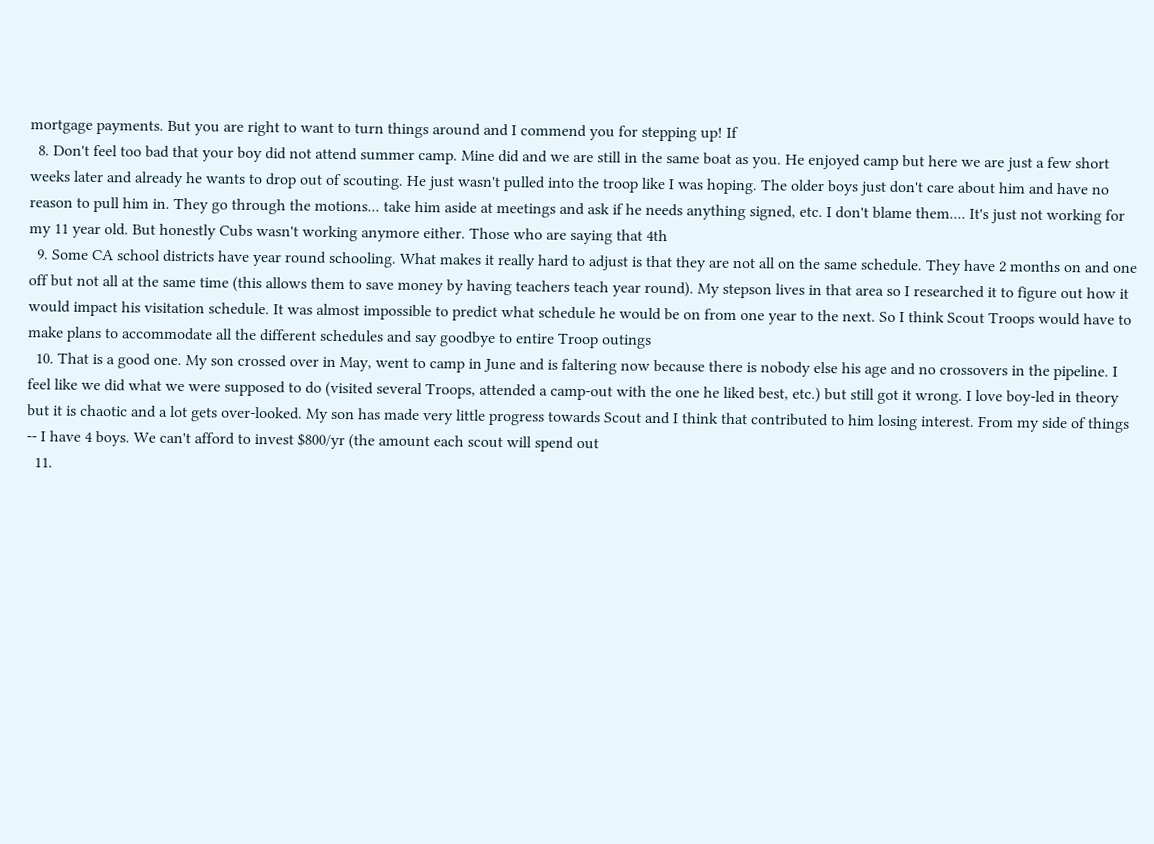mortgage payments. But you are right to want to turn things around and I commend you for stepping up! If
  8. Don't feel too bad that your boy did not attend summer camp. Mine did and we are still in the same boat as you. He enjoyed camp but here we are just a few short weeks later and already he wants to drop out of scouting. He just wasn't pulled into the troop like I was hoping. The older boys just don't care about him and have no reason to pull him in. They go through the motions... take him aside at meetings and ask if he needs anything signed, etc. I don't blame them.... It's just not working for my 11 year old. But honestly Cubs wasn't working anymore either. Those who are saying that 4th
  9. Some CA school districts have year round schooling. What makes it really hard to adjust is that they are not all on the same schedule. They have 2 months on and one off but not all at the same time (this allows them to save money by having teachers teach year round). My stepson lives in that area so I researched it to figure out how it would impact his visitation schedule. It was almost impossible to predict what schedule he would be on from one year to the next. So I think Scout Troops would have to make plans to accommodate all the different schedules and say goodbye to entire Troop outings
  10. That is a good one. My son crossed over in May, went to camp in June and is faltering now because there is nobody else his age and no crossovers in the pipeline. I feel like we did what we were supposed to do (visited several Troops, attended a camp-out with the one he liked best, etc.) but still got it wrong. I love boy-led in theory but it is chaotic and a lot gets over-looked. My son has made very little progress towards Scout and I think that contributed to him losing interest. From my side of things -- I have 4 boys. We can't afford to invest $800/yr (the amount each scout will spend out
  11.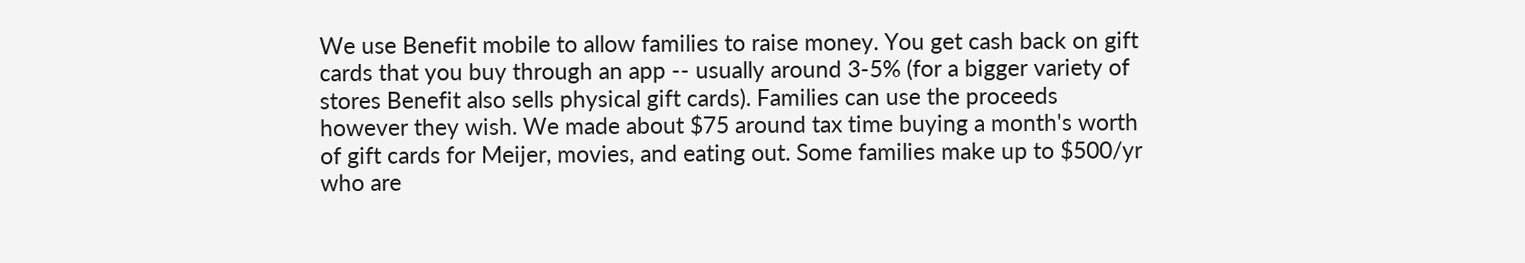We use Benefit mobile to allow families to raise money. You get cash back on gift cards that you buy through an app -- usually around 3-5% (for a bigger variety of stores Benefit also sells physical gift cards). Families can use the proceeds however they wish. We made about $75 around tax time buying a month's worth of gift cards for Meijer, movies, and eating out. Some families make up to $500/yr who are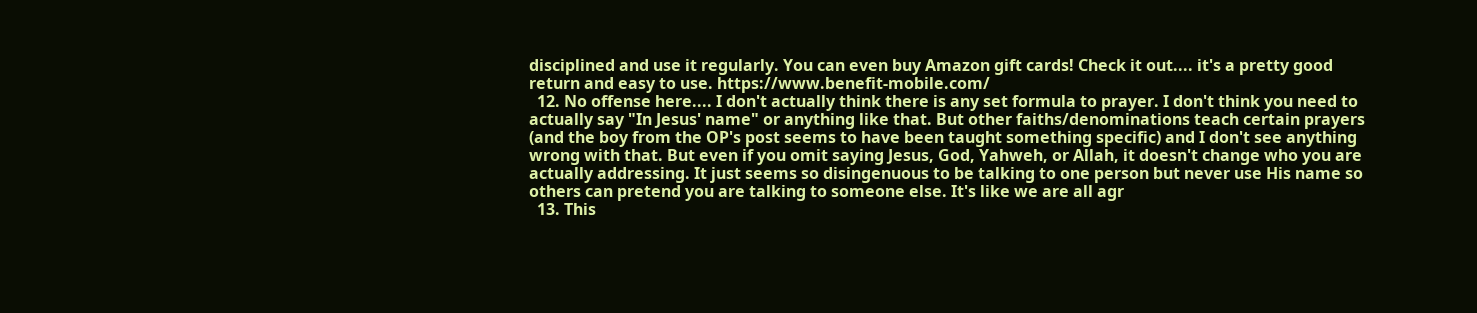disciplined and use it regularly. You can even buy Amazon gift cards! Check it out.... it's a pretty good return and easy to use. https://www.benefit-mobile.com/
  12. No offense here.... I don't actually think there is any set formula to prayer. I don't think you need to actually say "In Jesus' name" or anything like that. But other faiths/denominations teach certain prayers (and the boy from the OP's post seems to have been taught something specific) and I don't see anything wrong with that. But even if you omit saying Jesus, God, Yahweh, or Allah, it doesn't change who you are actually addressing. It just seems so disingenuous to be talking to one person but never use His name so others can pretend you are talking to someone else. It's like we are all agr
  13. This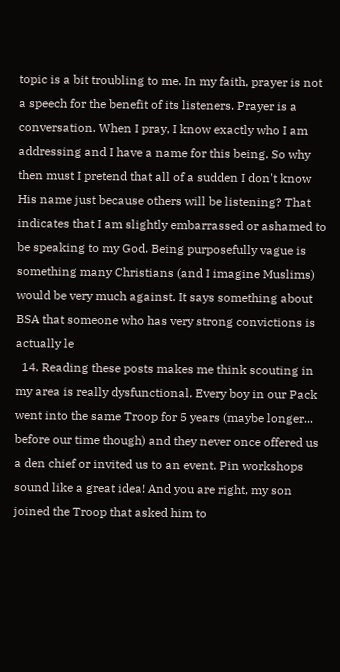topic is a bit troubling to me. In my faith, prayer is not a speech for the benefit of its listeners. Prayer is a conversation. When I pray, I know exactly who I am addressing and I have a name for this being. So why then must I pretend that all of a sudden I don't know His name just because others will be listening? That indicates that I am slightly embarrassed or ashamed to be speaking to my God. Being purposefully vague is something many Christians (and I imagine Muslims) would be very much against. It says something about BSA that someone who has very strong convictions is actually le
  14. Reading these posts makes me think scouting in my area is really dysfunctional. Every boy in our Pack went into the same Troop for 5 years (maybe longer... before our time though) and they never once offered us a den chief or invited us to an event. Pin workshops sound like a great idea! And you are right, my son joined the Troop that asked him to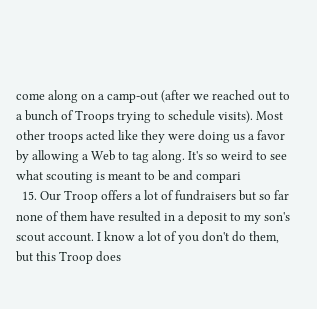come along on a camp-out (after we reached out to a bunch of Troops trying to schedule visits). Most other troops acted like they were doing us a favor by allowing a Web to tag along. It's so weird to see what scouting is meant to be and compari
  15. Our Troop offers a lot of fundraisers but so far none of them have resulted in a deposit to my son's scout account. I know a lot of you don't do them, but this Troop does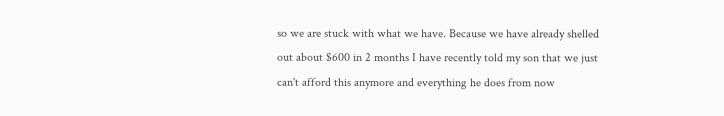so we are stuck with what we have. Because we have already shelled out about $600 in 2 months I have recently told my son that we just can't afford this anymore and everything he does from now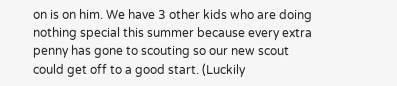on is on him. We have 3 other kids who are doing nothing special this summer because every extra penny has gone to scouting so our new scout could get off to a good start. (Luckily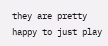they are pretty happy to just play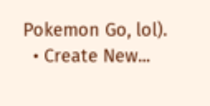Pokemon Go, lol).
  • Create New...